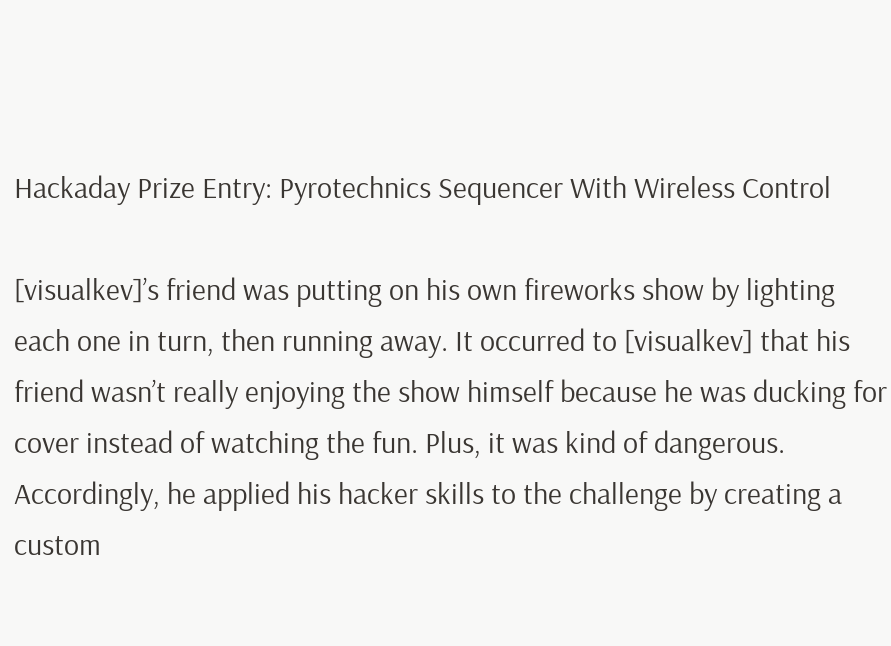Hackaday Prize Entry: Pyrotechnics Sequencer With Wireless Control

[visualkev]’s friend was putting on his own fireworks show by lighting each one in turn, then running away. It occurred to [visualkev] that his friend wasn’t really enjoying the show himself because he was ducking for cover instead of watching the fun. Plus, it was kind of dangerous. Accordingly, he applied his hacker skills to the challenge by creating a custom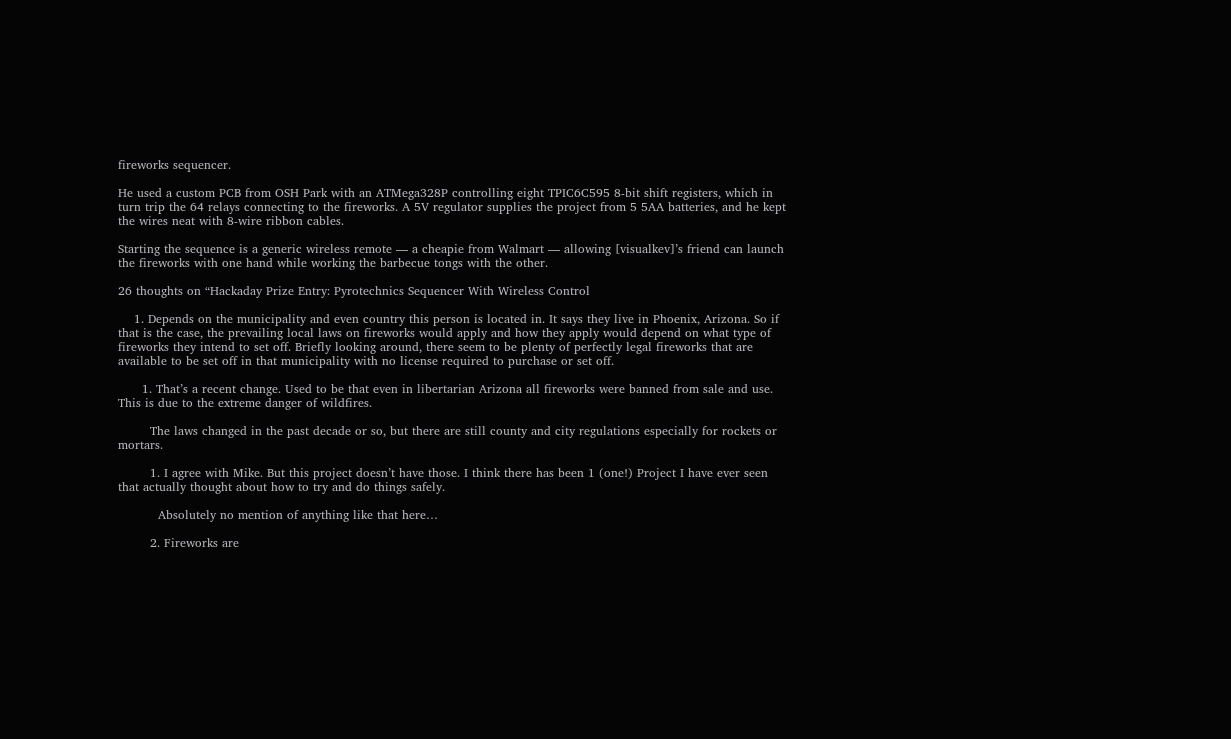fireworks sequencer.

He used a custom PCB from OSH Park with an ATMega328P controlling eight TPIC6C595 8-bit shift registers, which in turn trip the 64 relays connecting to the fireworks. A 5V regulator supplies the project from 5 5AA batteries, and he kept the wires neat with 8-wire ribbon cables.

Starting the sequence is a generic wireless remote — a cheapie from Walmart — allowing [visualkev]’s friend can launch the fireworks with one hand while working the barbecue tongs with the other.

26 thoughts on “Hackaday Prize Entry: Pyrotechnics Sequencer With Wireless Control

    1. Depends on the municipality and even country this person is located in. It says they live in Phoenix, Arizona. So if that is the case, the prevailing local laws on fireworks would apply and how they apply would depend on what type of fireworks they intend to set off. Briefly looking around, there seem to be plenty of perfectly legal fireworks that are available to be set off in that municipality with no license required to purchase or set off.

      1. That’s a recent change. Used to be that even in libertarian Arizona all fireworks were banned from sale and use. This is due to the extreme danger of wildfires.

        The laws changed in the past decade or so, but there are still county and city regulations especially for rockets or mortars.

        1. I agree with Mike. But this project doesn’t have those. I think there has been 1 (one!) Project I have ever seen that actually thought about how to try and do things safely.

          Absolutely no mention of anything like that here…

        2. Fireworks are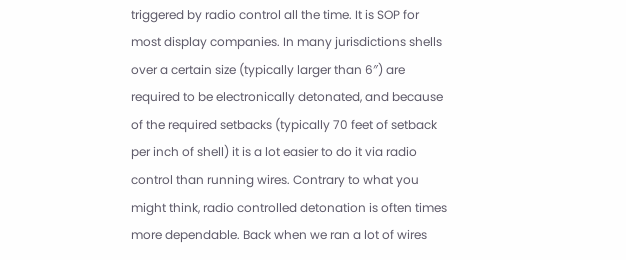triggered by radio control all the time. It is SOP for most display companies. In many jurisdictions shells over a certain size (typically larger than 6″) are required to be electronically detonated, and because of the required setbacks (typically 70 feet of setback per inch of shell) it is a lot easier to do it via radio control than running wires. Contrary to what you might think, radio controlled detonation is often times more dependable. Back when we ran a lot of wires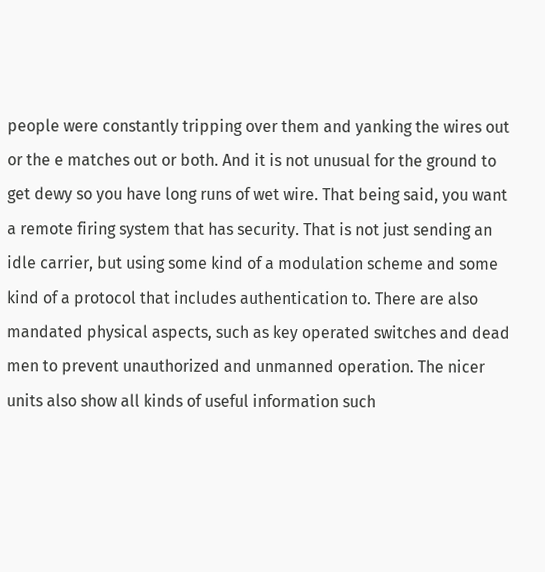people were constantly tripping over them and yanking the wires out or the e matches out or both. And it is not unusual for the ground to get dewy so you have long runs of wet wire. That being said, you want a remote firing system that has security. That is not just sending an idle carrier, but using some kind of a modulation scheme and some kind of a protocol that includes authentication to. There are also mandated physical aspects, such as key operated switches and dead men to prevent unauthorized and unmanned operation. The nicer units also show all kinds of useful information such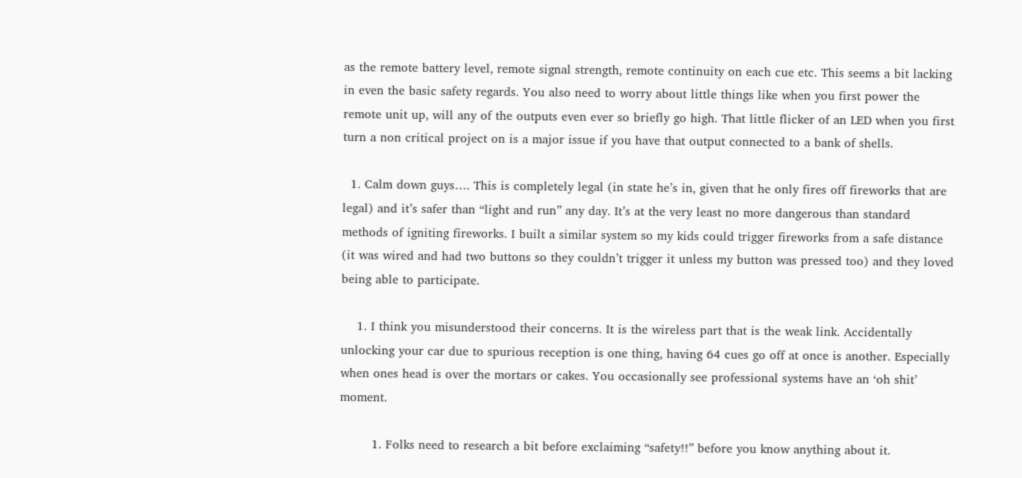as the remote battery level, remote signal strength, remote continuity on each cue etc. This seems a bit lacking in even the basic safety regards. You also need to worry about little things like when you first power the remote unit up, will any of the outputs even ever so briefly go high. That little flicker of an LED when you first turn a non critical project on is a major issue if you have that output connected to a bank of shells.

  1. Calm down guys…. This is completely legal (in state he’s in, given that he only fires off fireworks that are legal) and it’s safer than “light and run” any day. It’s at the very least no more dangerous than standard methods of igniting fireworks. I built a similar system so my kids could trigger fireworks from a safe distance (it was wired and had two buttons so they couldn’t trigger it unless my button was pressed too) and they loved being able to participate.

    1. I think you misunderstood their concerns. It is the wireless part that is the weak link. Accidentally unlocking your car due to spurious reception is one thing, having 64 cues go off at once is another. Especially when ones head is over the mortars or cakes. You occasionally see professional systems have an ‘oh shit’ moment.

        1. Folks need to research a bit before exclaiming “safety!!” before you know anything about it.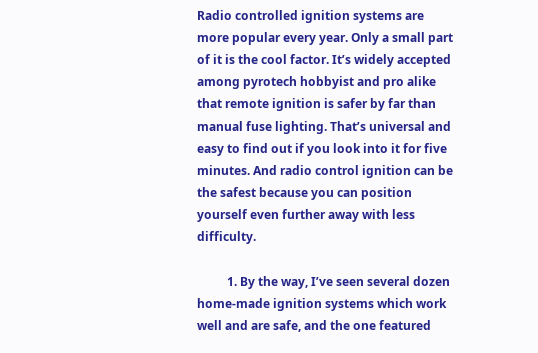Radio controlled ignition systems are more popular every year. Only a small part of it is the cool factor. It’s widely accepted among pyrotech hobbyist and pro alike that remote ignition is safer by far than manual fuse lighting. That’s universal and easy to find out if you look into it for five minutes. And radio control ignition can be the safest because you can position yourself even further away with less difficulty.

          1. By the way, I’ve seen several dozen home-made ignition systems which work well and are safe, and the one featured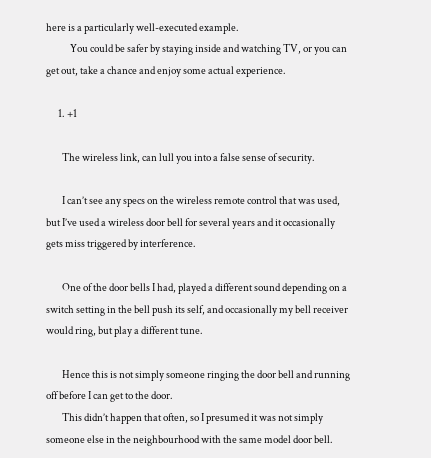here is a particularly well-executed example.
            You could be safer by staying inside and watching TV, or you can get out, take a chance and enjoy some actual experience.

      1. +1

        The wireless link, can lull you into a false sense of security.

        I can’t see any specs on the wireless remote control that was used, but I’ve used a wireless door bell for several years and it occasionally gets miss triggered by interference.

        One of the door bells I had, played a different sound depending on a switch setting in the bell push its self, and occasionally my bell receiver would ring, but play a different tune.

        Hence this is not simply someone ringing the door bell and running off before I can get to the door.
        This didn’t happen that often, so I presumed it was not simply someone else in the neighbourhood with the same model door bell.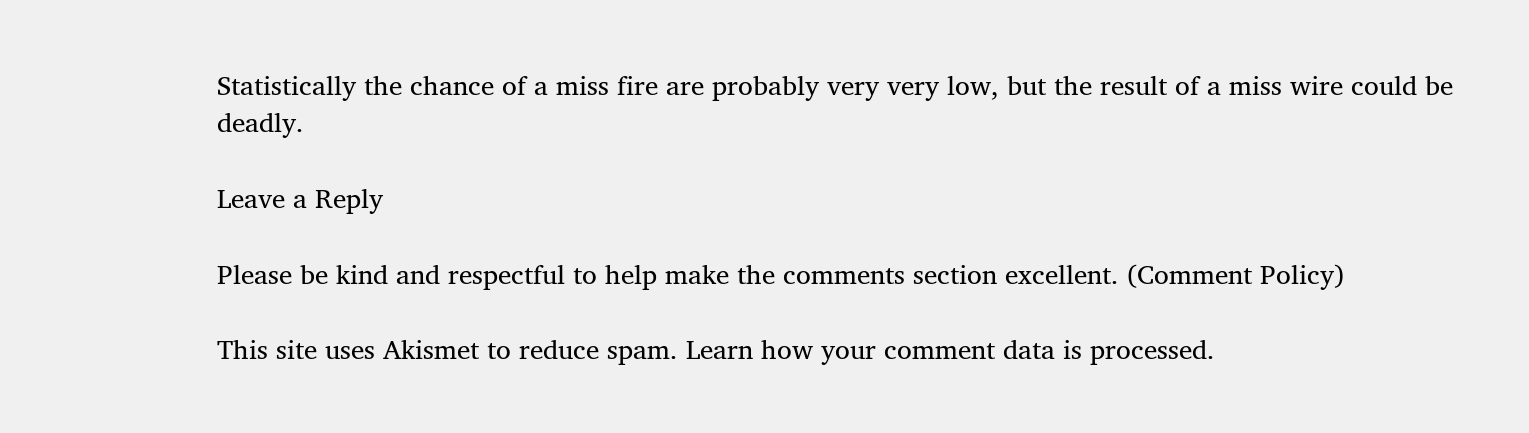Statistically the chance of a miss fire are probably very very low, but the result of a miss wire could be deadly.

Leave a Reply

Please be kind and respectful to help make the comments section excellent. (Comment Policy)

This site uses Akismet to reduce spam. Learn how your comment data is processed.